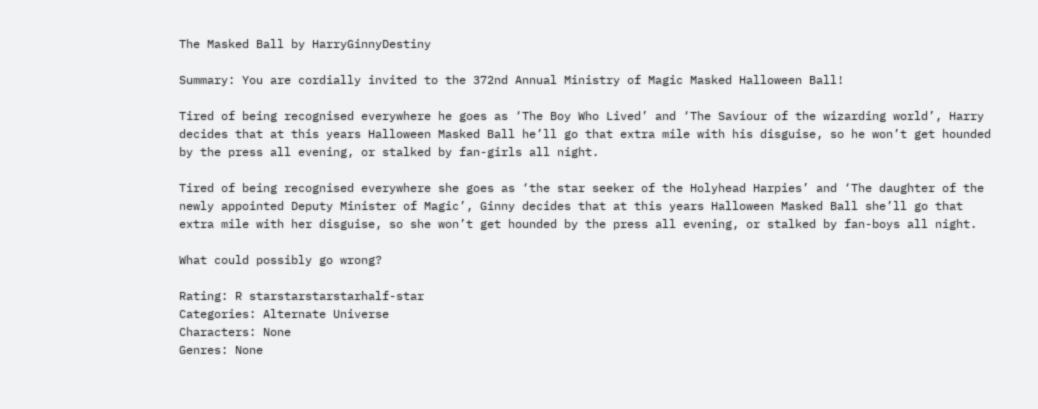The Masked Ball by HarryGinnyDestiny

Summary: You are cordially invited to the 372nd Annual Ministry of Magic Masked Halloween Ball!

Tired of being recognised everywhere he goes as ‘The Boy Who Lived’ and ‘The Saviour of the wizarding world’, Harry decides that at this years Halloween Masked Ball he’ll go that extra mile with his disguise, so he won’t get hounded by the press all evening, or stalked by fan-girls all night.

Tired of being recognised everywhere she goes as ‘the star seeker of the Holyhead Harpies’ and ‘The daughter of the newly appointed Deputy Minister of Magic’, Ginny decides that at this years Halloween Masked Ball she’ll go that extra mile with her disguise, so she won’t get hounded by the press all evening, or stalked by fan-boys all night.

What could possibly go wrong?

Rating: R starstarstarstarhalf-star
Categories: Alternate Universe
Characters: None
Genres: None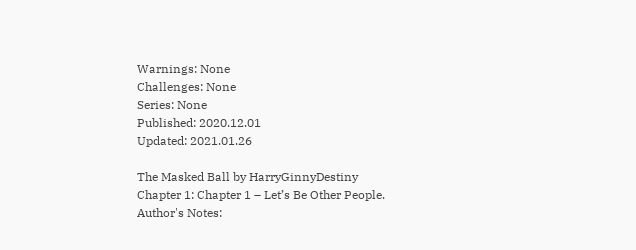Warnings: None
Challenges: None
Series: None
Published: 2020.12.01
Updated: 2021.01.26

The Masked Ball by HarryGinnyDestiny
Chapter 1: Chapter 1 – Let’s Be Other People.
Author's Notes: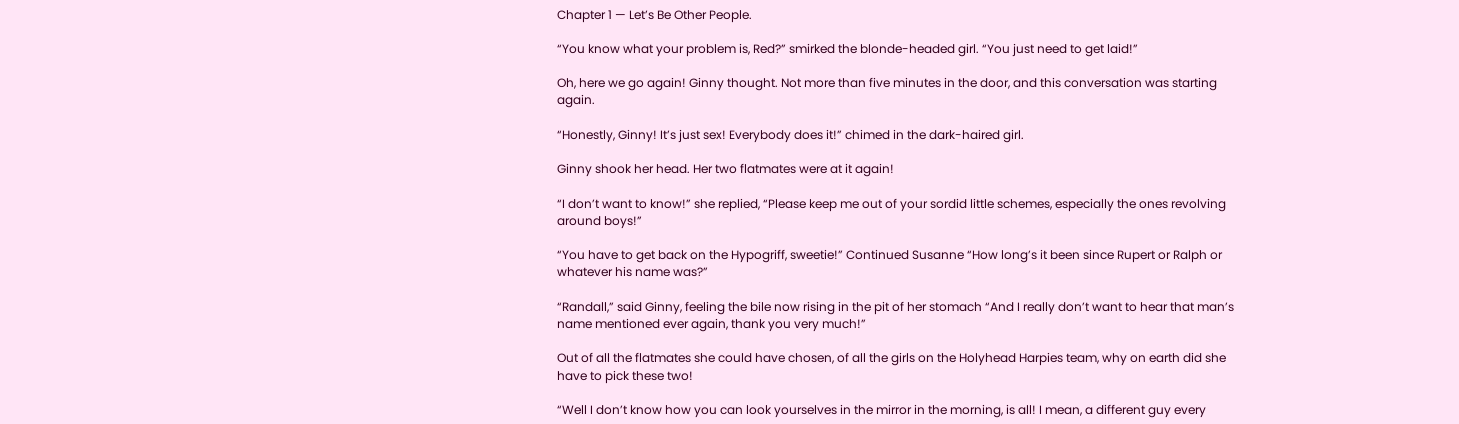Chapter 1 — Let’s Be Other People.

“You know what your problem is, Red?” smirked the blonde-headed girl. “You just need to get laid!”

Oh, here we go again! Ginny thought. Not more than five minutes in the door, and this conversation was starting again.

“Honestly, Ginny! It’s just sex! Everybody does it!” chimed in the dark-haired girl.

Ginny shook her head. Her two flatmates were at it again!

“I don’t want to know!” she replied, “Please keep me out of your sordid little schemes, especially the ones revolving around boys!”

“You have to get back on the Hypogriff, sweetie!” Continued Susanne “How long’s it been since Rupert or Ralph or whatever his name was?”

“Randall,” said Ginny, feeling the bile now rising in the pit of her stomach “And I really don’t want to hear that man’s name mentioned ever again, thank you very much!”

Out of all the flatmates she could have chosen, of all the girls on the Holyhead Harpies team, why on earth did she have to pick these two!

“Well I don’t know how you can look yourselves in the mirror in the morning, is all! I mean, a different guy every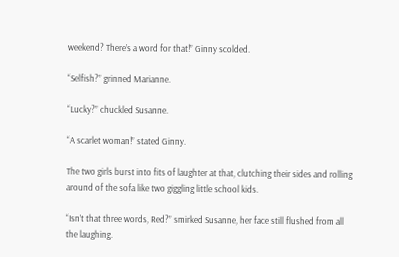weekend? There’s a word for that!” Ginny scolded.

“Selfish?” grinned Marianne.

“Lucky?” chuckled Susanne.

“A scarlet woman!” stated Ginny.

The two girls burst into fits of laughter at that, clutching their sides and rolling around of the sofa like two giggling little school kids.

“Isn’t that three words, Red?” smirked Susanne, her face still flushed from all the laughing.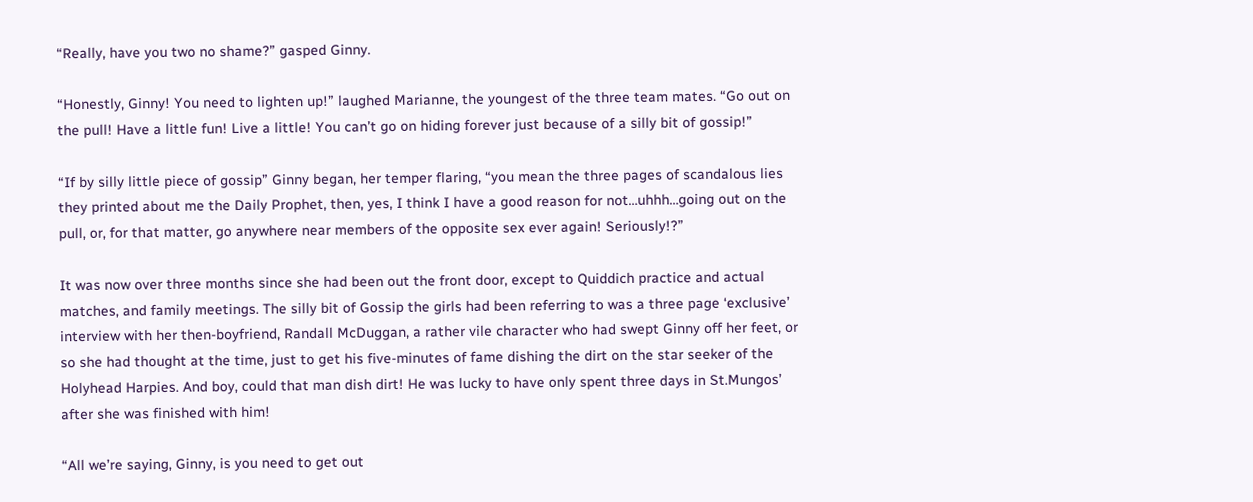“Really, have you two no shame?” gasped Ginny.

“Honestly, Ginny! You need to lighten up!” laughed Marianne, the youngest of the three team mates. “Go out on the pull! Have a little fun! Live a little! You can’t go on hiding forever just because of a silly bit of gossip!”

“If by silly little piece of gossip” Ginny began, her temper flaring, “you mean the three pages of scandalous lies they printed about me the Daily Prophet, then, yes, I think I have a good reason for not…uhhh…going out on the pull, or, for that matter, go anywhere near members of the opposite sex ever again! Seriously!?”

It was now over three months since she had been out the front door, except to Quiddich practice and actual matches, and family meetings. The silly bit of Gossip the girls had been referring to was a three page ‘exclusive’ interview with her then-boyfriend, Randall McDuggan, a rather vile character who had swept Ginny off her feet, or so she had thought at the time, just to get his five-minutes of fame dishing the dirt on the star seeker of the Holyhead Harpies. And boy, could that man dish dirt! He was lucky to have only spent three days in St.Mungos’ after she was finished with him!

“All we’re saying, Ginny, is you need to get out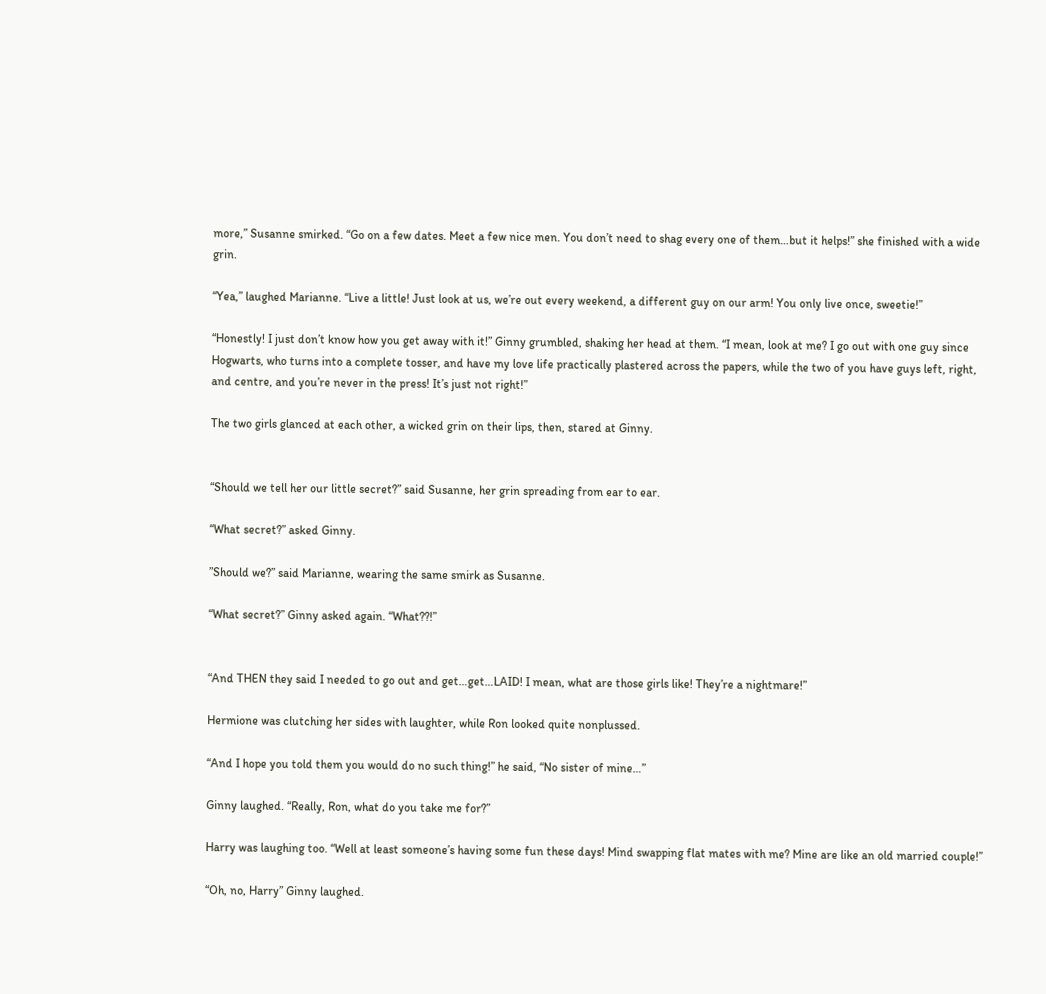more,” Susanne smirked. “Go on a few dates. Meet a few nice men. You don’t need to shag every one of them…but it helps!” she finished with a wide grin.

“Yea,” laughed Marianne. “Live a little! Just look at us, we’re out every weekend, a different guy on our arm! You only live once, sweetie!”

“Honestly! I just don’t know how you get away with it!” Ginny grumbled, shaking her head at them. “I mean, look at me? I go out with one guy since Hogwarts, who turns into a complete tosser, and have my love life practically plastered across the papers, while the two of you have guys left, right, and centre, and you’re never in the press! It’s just not right!”

The two girls glanced at each other, a wicked grin on their lips, then, stared at Ginny.


“Should we tell her our little secret?” said Susanne, her grin spreading from ear to ear.

“What secret?” asked Ginny.

”Should we?” said Marianne, wearing the same smirk as Susanne.

“What secret?” Ginny asked again. “What??!”


“And THEN they said I needed to go out and get…get…LAID! I mean, what are those girls like! They’re a nightmare!”

Hermione was clutching her sides with laughter, while Ron looked quite nonplussed.

“And I hope you told them you would do no such thing!” he said, “No sister of mine…”

Ginny laughed. “Really, Ron, what do you take me for?”

Harry was laughing too. “Well at least someone’s having some fun these days! Mind swapping flat mates with me? Mine are like an old married couple!”

“Oh, no, Harry” Ginny laughed.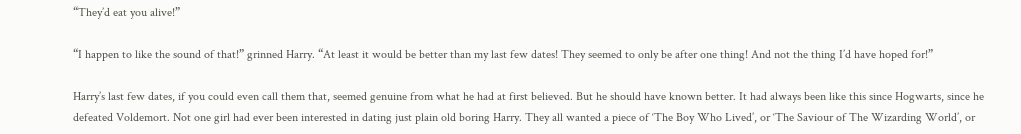“They’d eat you alive!”

“I happen to like the sound of that!” grinned Harry. “At least it would be better than my last few dates! They seemed to only be after one thing! And not the thing I’d have hoped for!”

Harry’s last few dates, if you could even call them that, seemed genuine from what he had at first believed. But he should have known better. It had always been like this since Hogwarts, since he defeated Voldemort. Not one girl had ever been interested in dating just plain old boring Harry. They all wanted a piece of ‘The Boy Who Lived’, or ‘The Saviour of The Wizarding World’, or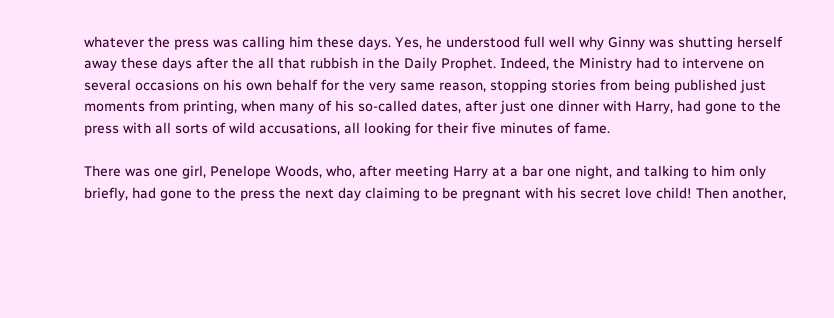whatever the press was calling him these days. Yes, he understood full well why Ginny was shutting herself away these days after the all that rubbish in the Daily Prophet. Indeed, the Ministry had to intervene on several occasions on his own behalf for the very same reason, stopping stories from being published just moments from printing, when many of his so-called dates, after just one dinner with Harry, had gone to the press with all sorts of wild accusations, all looking for their five minutes of fame.

There was one girl, Penelope Woods, who, after meeting Harry at a bar one night, and talking to him only briefly, had gone to the press the next day claiming to be pregnant with his secret love child! Then another,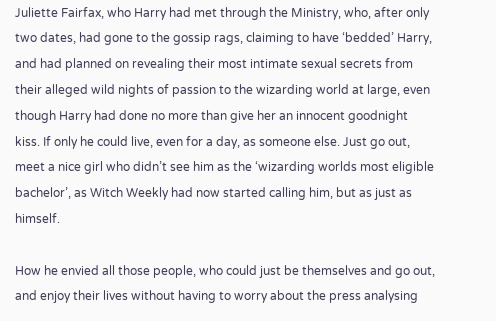Juliette Fairfax, who Harry had met through the Ministry, who, after only two dates, had gone to the gossip rags, claiming to have ‘bedded’ Harry, and had planned on revealing their most intimate sexual secrets from their alleged wild nights of passion to the wizarding world at large, even though Harry had done no more than give her an innocent goodnight kiss. If only he could live, even for a day, as someone else. Just go out, meet a nice girl who didn’t see him as the ‘wizarding worlds most eligible bachelor’, as Witch Weekly had now started calling him, but as just as himself.

How he envied all those people, who could just be themselves and go out, and enjoy their lives without having to worry about the press analysing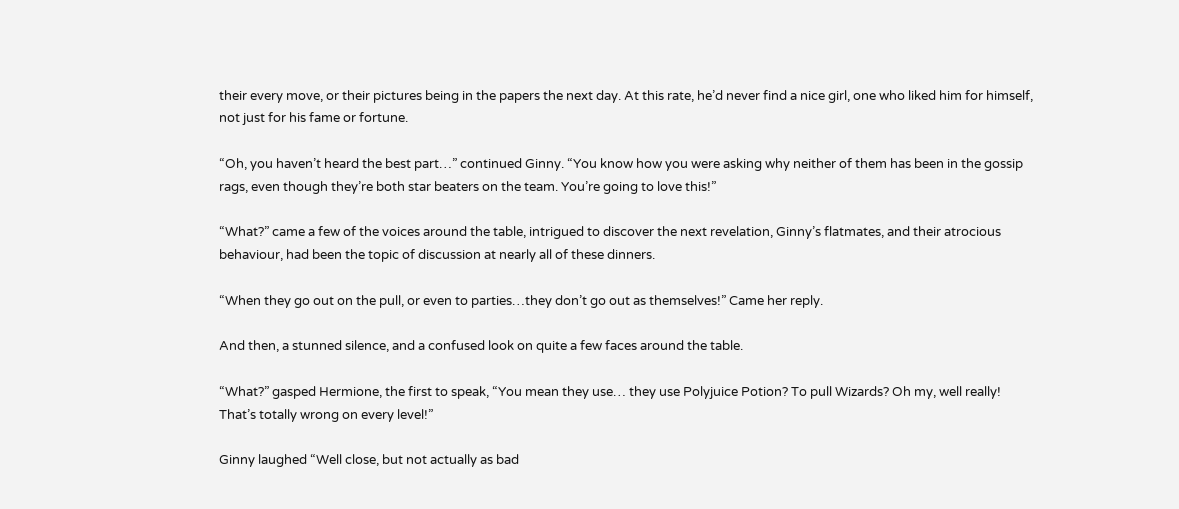their every move, or their pictures being in the papers the next day. At this rate, he’d never find a nice girl, one who liked him for himself, not just for his fame or fortune.

“Oh, you haven’t heard the best part…” continued Ginny. “You know how you were asking why neither of them has been in the gossip rags, even though they’re both star beaters on the team. You’re going to love this!”

“What?” came a few of the voices around the table, intrigued to discover the next revelation, Ginny’s flatmates, and their atrocious behaviour, had been the topic of discussion at nearly all of these dinners.

“When they go out on the pull, or even to parties…they don’t go out as themselves!” Came her reply.

And then, a stunned silence, and a confused look on quite a few faces around the table.

“What?” gasped Hermione, the first to speak, “You mean they use… they use Polyjuice Potion? To pull Wizards? Oh my, well really! That’s totally wrong on every level!”

Ginny laughed “Well close, but not actually as bad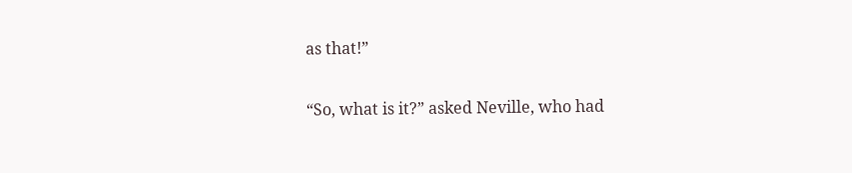as that!”

“So, what is it?” asked Neville, who had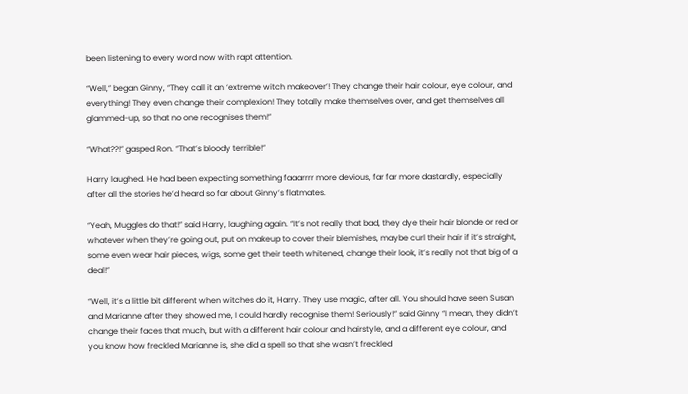been listening to every word now with rapt attention.

“Well,” began Ginny, “They call it an ‘extreme witch makeover’! They change their hair colour, eye colour, and everything! They even change their complexion! They totally make themselves over, and get themselves all glammed-up, so that no one recognises them!”

“What??!” gasped Ron. “That’s bloody terrible!”

Harry laughed. He had been expecting something faaarrrr more devious, far far more dastardly, especially after all the stories he’d heard so far about Ginny’s flatmates.

“Yeah, Muggles do that!” said Harry, laughing again. “It’s not really that bad, they dye their hair blonde or red or whatever when they’re going out, put on makeup to cover their blemishes, maybe curl their hair if it’s straight, some even wear hair pieces, wigs, some get their teeth whitened, change their look, it’s really not that big of a deal!”

“Well, it’s a little bit different when witches do it, Harry. They use magic, after all. You should have seen Susan and Marianne after they showed me, I could hardly recognise them! Seriously!” said Ginny “I mean, they didn’t change their faces that much, but with a different hair colour and hairstyle, and a different eye colour, and you know how freckled Marianne is, she did a spell so that she wasn’t freckled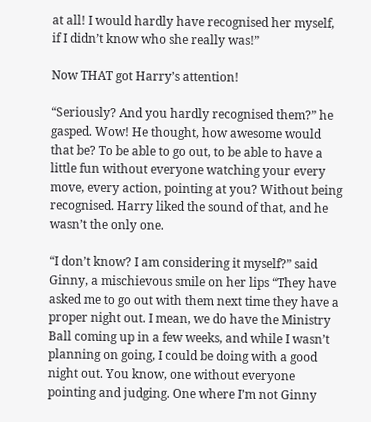at all! I would hardly have recognised her myself, if I didn’t know who she really was!”

Now THAT got Harry’s attention!

“Seriously? And you hardly recognised them?” he gasped. Wow! He thought, how awesome would that be? To be able to go out, to be able to have a little fun without everyone watching your every move, every action, pointing at you? Without being recognised. Harry liked the sound of that, and he wasn’t the only one.

“I don’t know? I am considering it myself?” said Ginny, a mischievous smile on her lips “They have asked me to go out with them next time they have a proper night out. I mean, we do have the Ministry Ball coming up in a few weeks, and while I wasn’t planning on going, I could be doing with a good night out. You know, one without everyone pointing and judging. One where I’m not Ginny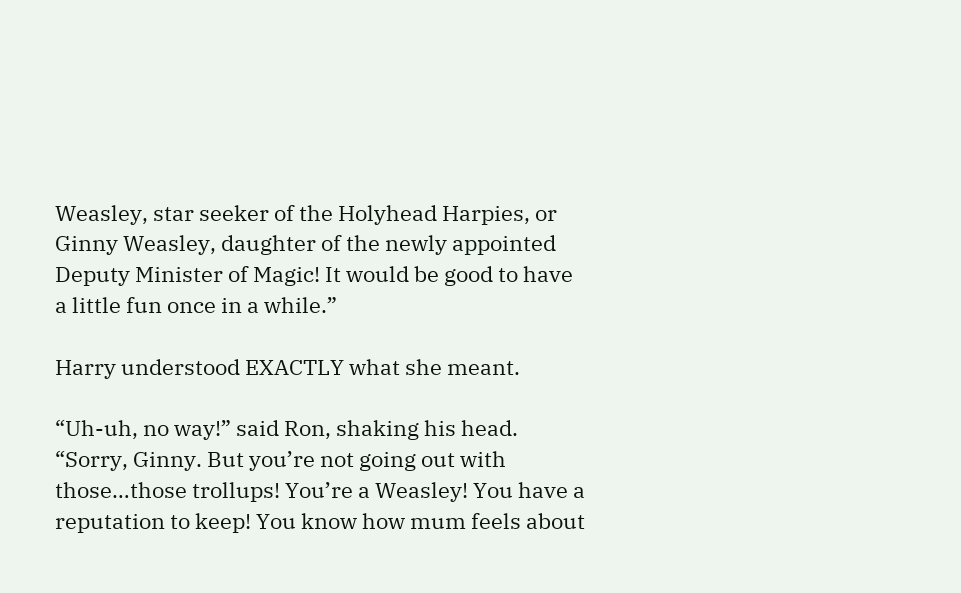Weasley, star seeker of the Holyhead Harpies, or Ginny Weasley, daughter of the newly appointed Deputy Minister of Magic! It would be good to have a little fun once in a while.”

Harry understood EXACTLY what she meant.

“Uh-uh, no way!” said Ron, shaking his head. “Sorry, Ginny. But you’re not going out with those…those trollups! You’re a Weasley! You have a reputation to keep! You know how mum feels about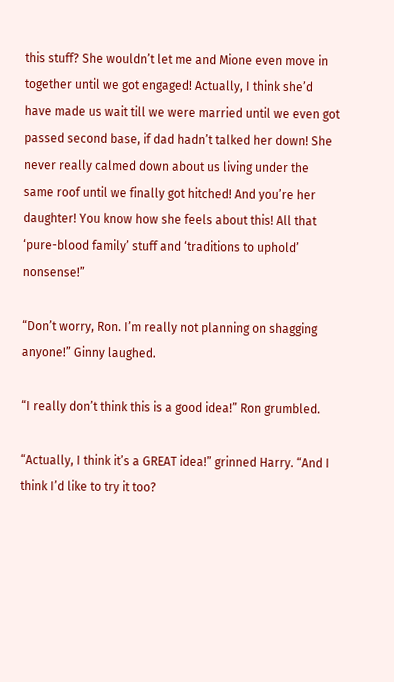this stuff? She wouldn’t let me and Mione even move in together until we got engaged! Actually, I think she’d have made us wait till we were married until we even got passed second base, if dad hadn’t talked her down! She never really calmed down about us living under the same roof until we finally got hitched! And you’re her daughter! You know how she feels about this! All that ‘pure-blood family’ stuff and ‘traditions to uphold’ nonsense!”

“Don’t worry, Ron. I’m really not planning on shagging anyone!” Ginny laughed.

“I really don’t think this is a good idea!” Ron grumbled.

“Actually, I think it’s a GREAT idea!” grinned Harry. “And I think I’d like to try it too?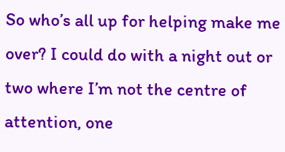So who’s all up for helping make me over? I could do with a night out or two where I’m not the centre of attention, one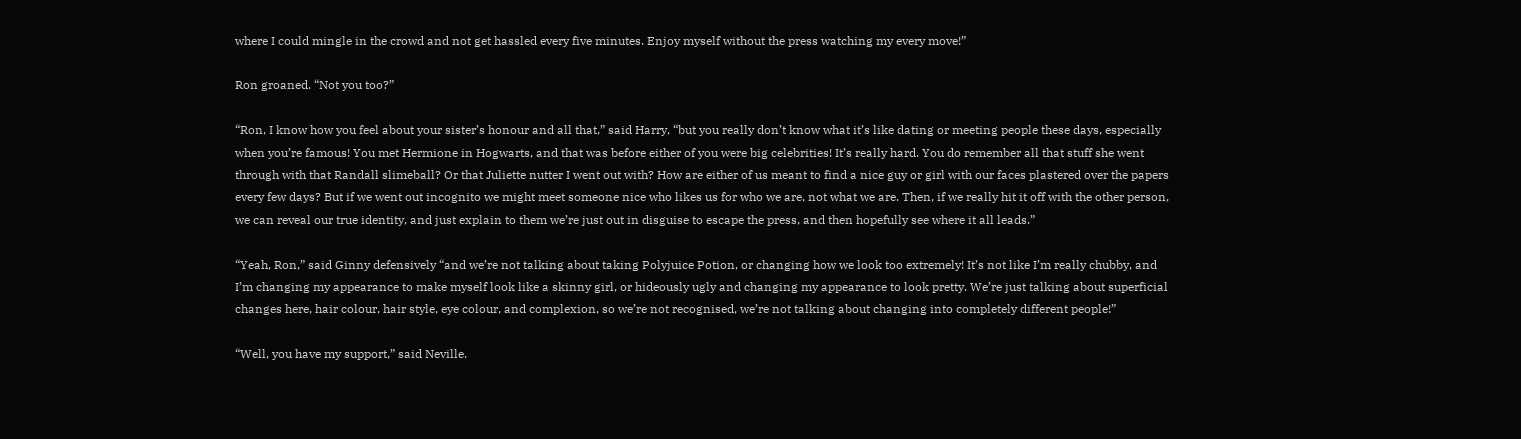where I could mingle in the crowd and not get hassled every five minutes. Enjoy myself without the press watching my every move!”

Ron groaned. “Not you too?”

“Ron, I know how you feel about your sister’s honour and all that,” said Harry, “but you really don’t know what it’s like dating or meeting people these days, especially when you’re famous! You met Hermione in Hogwarts, and that was before either of you were big celebrities! It’s really hard. You do remember all that stuff she went through with that Randall slimeball? Or that Juliette nutter I went out with? How are either of us meant to find a nice guy or girl with our faces plastered over the papers every few days? But if we went out incognito we might meet someone nice who likes us for who we are, not what we are. Then, if we really hit it off with the other person, we can reveal our true identity, and just explain to them we’re just out in disguise to escape the press, and then hopefully see where it all leads.”

“Yeah, Ron,” said Ginny defensively “and we’re not talking about taking Polyjuice Potion, or changing how we look too extremely! It’s not like I’m really chubby, and I’m changing my appearance to make myself look like a skinny girl, or hideously ugly and changing my appearance to look pretty. We’re just talking about superficial changes here, hair colour, hair style, eye colour, and complexion, so we’re not recognised, we’re not talking about changing into completely different people!”

“Well, you have my support,” said Neville.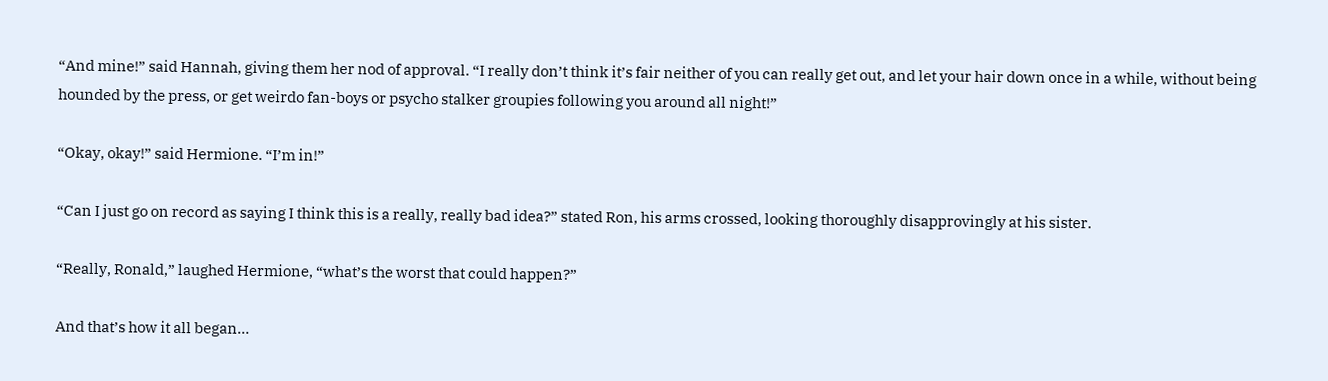“And mine!” said Hannah, giving them her nod of approval. “I really don’t think it’s fair neither of you can really get out, and let your hair down once in a while, without being hounded by the press, or get weirdo fan-boys or psycho stalker groupies following you around all night!”

“Okay, okay!” said Hermione. “I’m in!”

“Can I just go on record as saying I think this is a really, really bad idea?” stated Ron, his arms crossed, looking thoroughly disapprovingly at his sister.

“Really, Ronald,” laughed Hermione, “what’s the worst that could happen?”

And that’s how it all began…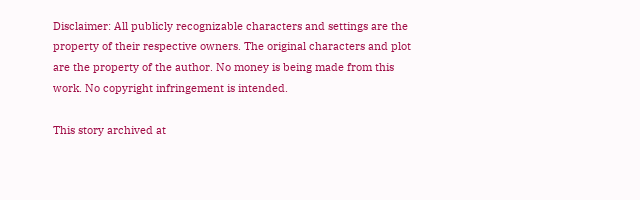Disclaimer: All publicly recognizable characters and settings are the property of their respective owners. The original characters and plot are the property of the author. No money is being made from this work. No copyright infringement is intended.

This story archived at